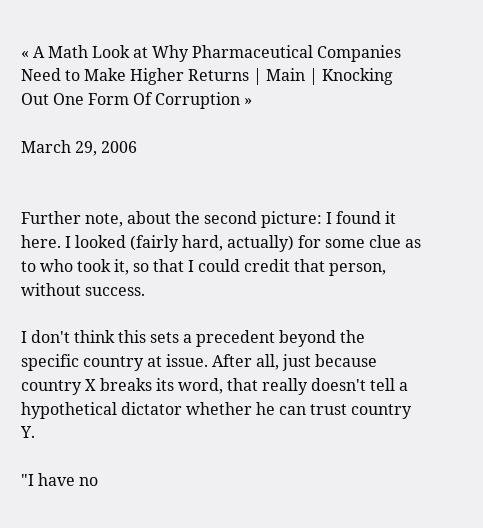« A Math Look at Why Pharmaceutical Companies Need to Make Higher Returns | Main | Knocking Out One Form Of Corruption »

March 29, 2006


Further note, about the second picture: I found it here. I looked (fairly hard, actually) for some clue as to who took it, so that I could credit that person, without success.

I don't think this sets a precedent beyond the specific country at issue. After all, just because country X breaks its word, that really doesn't tell a hypothetical dictator whether he can trust country Y.

"I have no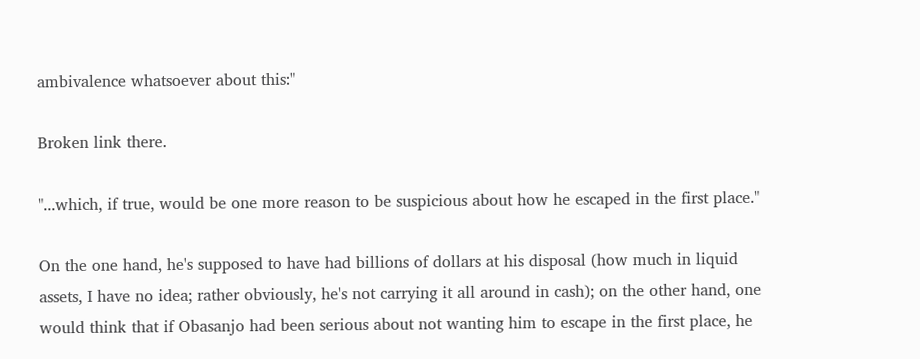ambivalence whatsoever about this:"

Broken link there.

"...which, if true, would be one more reason to be suspicious about how he escaped in the first place."

On the one hand, he's supposed to have had billions of dollars at his disposal (how much in liquid assets, I have no idea; rather obviously, he's not carrying it all around in cash); on the other hand, one would think that if Obasanjo had been serious about not wanting him to escape in the first place, he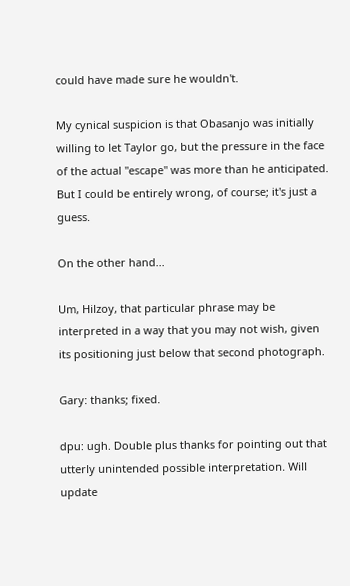could have made sure he wouldn't.

My cynical suspicion is that Obasanjo was initially willing to let Taylor go, but the pressure in the face of the actual "escape" was more than he anticipated. But I could be entirely wrong, of course; it's just a guess.

On the other hand...

Um, Hilzoy, that particular phrase may be interpreted in a way that you may not wish, given its positioning just below that second photograph.

Gary: thanks; fixed.

dpu: ugh. Double plus thanks for pointing out that utterly unintended possible interpretation. Will update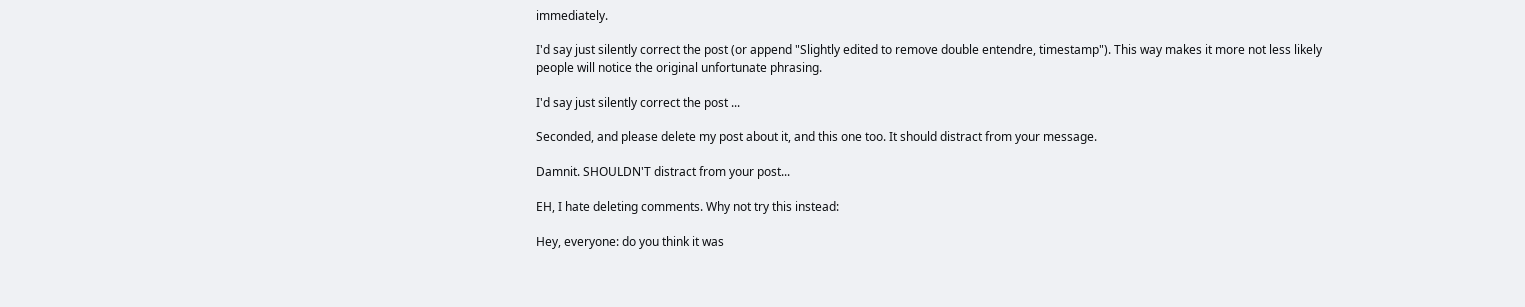immediately.

I'd say just silently correct the post (or append "Slightly edited to remove double entendre, timestamp"). This way makes it more not less likely people will notice the original unfortunate phrasing.

I'd say just silently correct the post ...

Seconded, and please delete my post about it, and this one too. It should distract from your message.

Damnit. SHOULDN'T distract from your post...

EH, I hate deleting comments. Why not try this instead:

Hey, everyone: do you think it was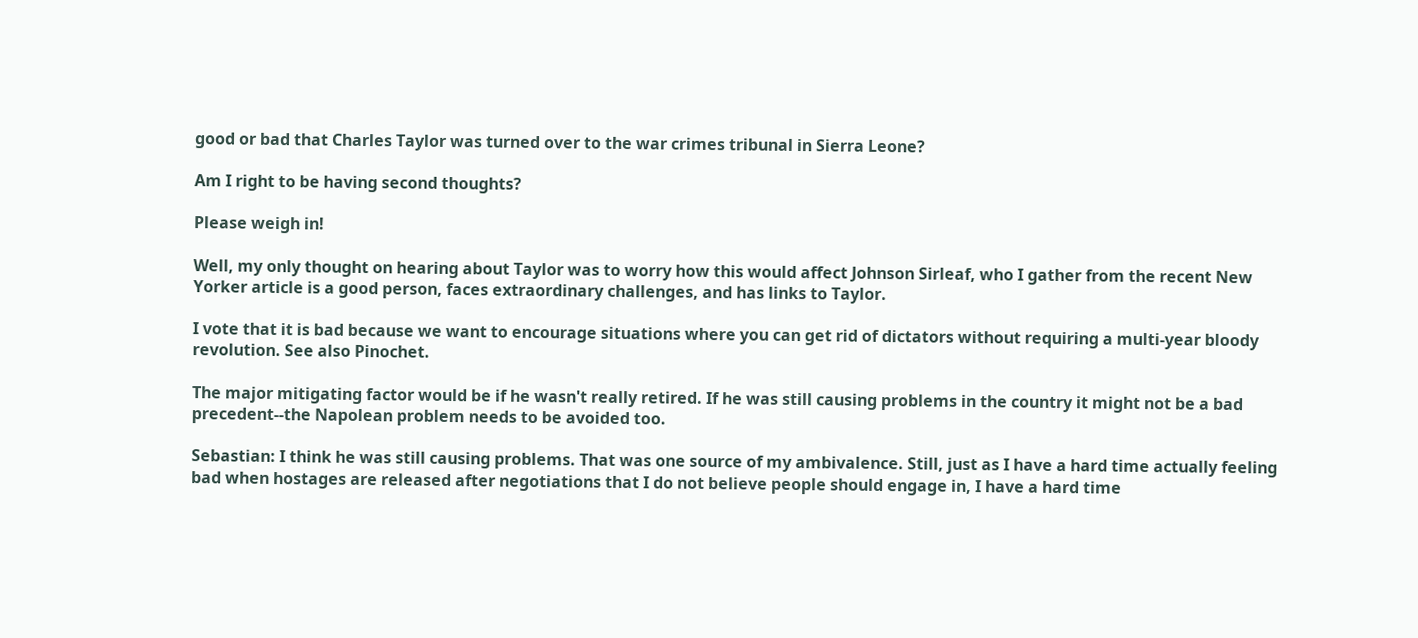good or bad that Charles Taylor was turned over to the war crimes tribunal in Sierra Leone?

Am I right to be having second thoughts?

Please weigh in!

Well, my only thought on hearing about Taylor was to worry how this would affect Johnson Sirleaf, who I gather from the recent New Yorker article is a good person, faces extraordinary challenges, and has links to Taylor.

I vote that it is bad because we want to encourage situations where you can get rid of dictators without requiring a multi-year bloody revolution. See also Pinochet.

The major mitigating factor would be if he wasn't really retired. If he was still causing problems in the country it might not be a bad precedent--the Napolean problem needs to be avoided too.

Sebastian: I think he was still causing problems. That was one source of my ambivalence. Still, just as I have a hard time actually feeling bad when hostages are released after negotiations that I do not believe people should engage in, I have a hard time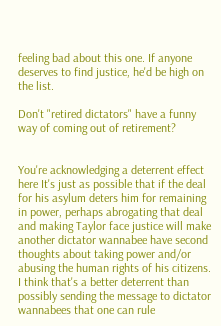feeling bad about this one. If anyone deserves to find justice, he'd be high on the list.

Don't "retired dictators" have a funny way of coming out of retirement?


You're acknowledging a deterrent effect here It's just as possible that if the deal for his asylum deters him for remaining in power, perhaps abrogating that deal and making Taylor face justice will make another dictator wannabee have second thoughts about taking power and/or abusing the human rights of his citizens. I think that's a better deterrent than possibly sending the message to dictator wannabees that one can rule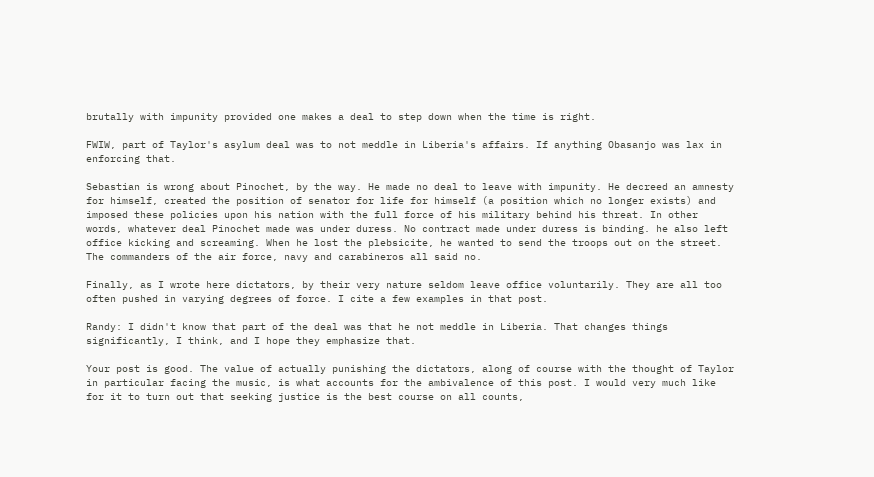brutally with impunity provided one makes a deal to step down when the time is right.

FWIW, part of Taylor's asylum deal was to not meddle in Liberia's affairs. If anything Obasanjo was lax in enforcing that.

Sebastian is wrong about Pinochet, by the way. He made no deal to leave with impunity. He decreed an amnesty for himself, created the position of senator for life for himself (a position which no longer exists) and imposed these policies upon his nation with the full force of his military behind his threat. In other words, whatever deal Pinochet made was under duress. No contract made under duress is binding. he also left office kicking and screaming. When he lost the plebsicite, he wanted to send the troops out on the street. The commanders of the air force, navy and carabineros all said no.

Finally, as I wrote here dictators, by their very nature seldom leave office voluntarily. They are all too often pushed in varying degrees of force. I cite a few examples in that post.

Randy: I didn't know that part of the deal was that he not meddle in Liberia. That changes things significantly, I think, and I hope they emphasize that.

Your post is good. The value of actually punishing the dictators, along of course with the thought of Taylor in particular facing the music, is what accounts for the ambivalence of this post. I would very much like for it to turn out that seeking justice is the best course on all counts,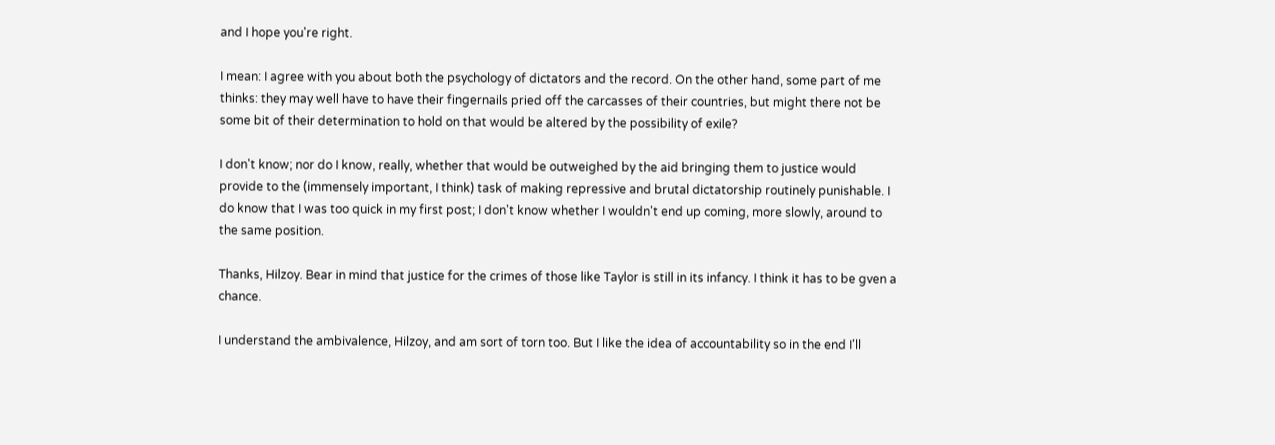and I hope you're right.

I mean: I agree with you about both the psychology of dictators and the record. On the other hand, some part of me thinks: they may well have to have their fingernails pried off the carcasses of their countries, but might there not be some bit of their determination to hold on that would be altered by the possibility of exile?

I don't know; nor do I know, really, whether that would be outweighed by the aid bringing them to justice would provide to the (immensely important, I think) task of making repressive and brutal dictatorship routinely punishable. I do know that I was too quick in my first post; I don't know whether I wouldn't end up coming, more slowly, around to the same position.

Thanks, Hilzoy. Bear in mind that justice for the crimes of those like Taylor is still in its infancy. I think it has to be gven a chance.

I understand the ambivalence, Hilzoy, and am sort of torn too. But I like the idea of accountability so in the end I'll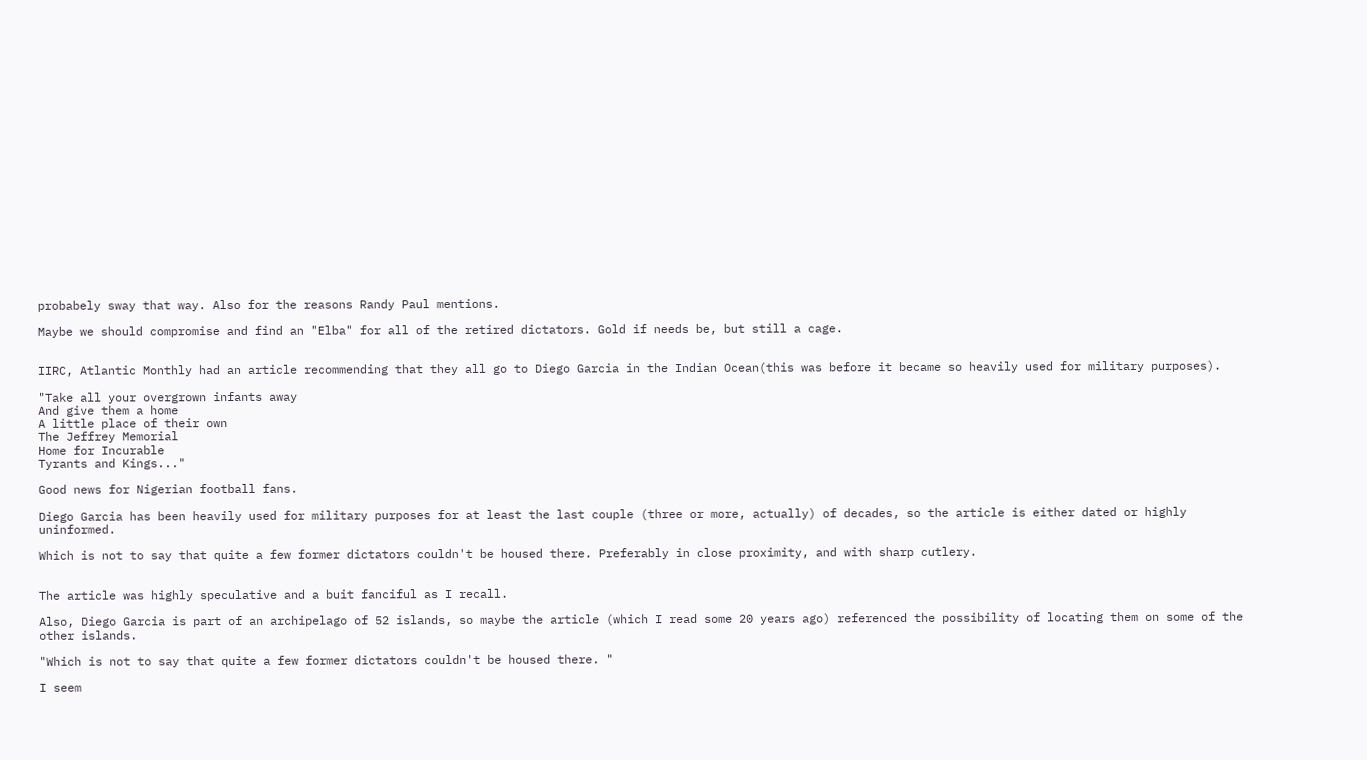probabely sway that way. Also for the reasons Randy Paul mentions.

Maybe we should compromise and find an "Elba" for all of the retired dictators. Gold if needs be, but still a cage.


IIRC, Atlantic Monthly had an article recommending that they all go to Diego Garcia in the Indian Ocean(this was before it became so heavily used for military purposes).

"Take all your overgrown infants away
And give them a home
A little place of their own
The Jeffrey Memorial
Home for Incurable
Tyrants and Kings..."

Good news for Nigerian football fans.

Diego Garcia has been heavily used for military purposes for at least the last couple (three or more, actually) of decades, so the article is either dated or highly uninformed.

Which is not to say that quite a few former dictators couldn't be housed there. Preferably in close proximity, and with sharp cutlery.


The article was highly speculative and a buit fanciful as I recall.

Also, Diego Garcia is part of an archipelago of 52 islands, so maybe the article (which I read some 20 years ago) referenced the possibility of locating them on some of the other islands.

"Which is not to say that quite a few former dictators couldn't be housed there. "

I seem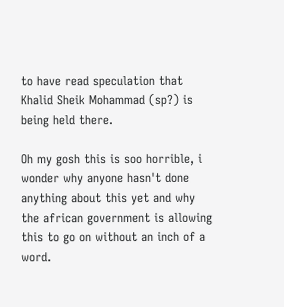to have read speculation that Khalid Sheik Mohammad (sp?) is being held there.

Oh my gosh this is soo horrible, i wonder why anyone hasn't done anything about this yet and why the african government is allowing this to go on without an inch of a word.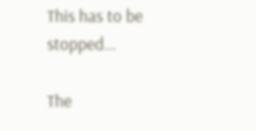This has to be stopped...

The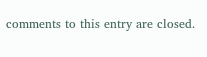comments to this entry are closed.